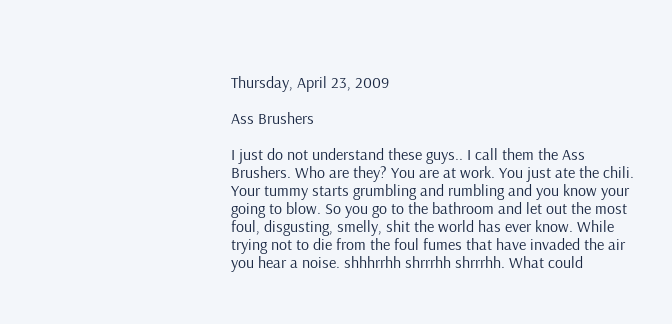Thursday, April 23, 2009

Ass Brushers

I just do not understand these guys.. I call them the Ass Brushers. Who are they? You are at work. You just ate the chili. Your tummy starts grumbling and rumbling and you know your going to blow. So you go to the bathroom and let out the most foul, disgusting, smelly, shit the world has ever know. While trying not to die from the foul fumes that have invaded the air you hear a noise. shhhrrhh shrrrhh shrrrhh. What could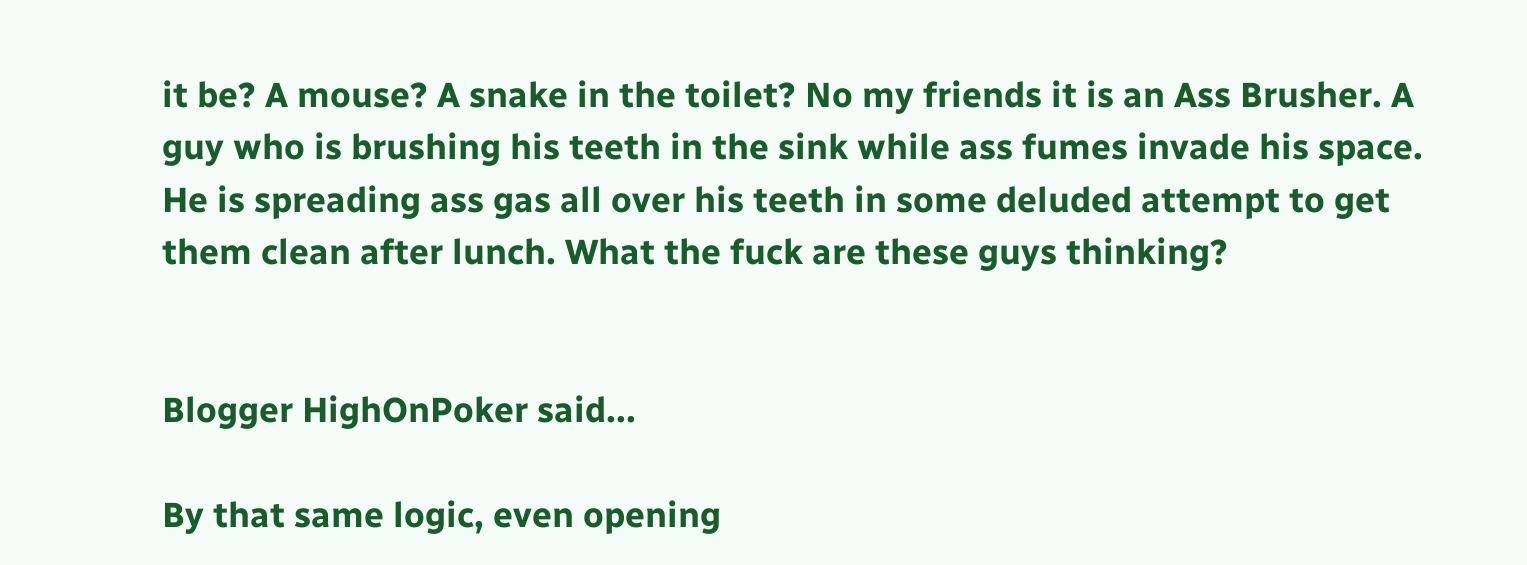it be? A mouse? A snake in the toilet? No my friends it is an Ass Brusher. A guy who is brushing his teeth in the sink while ass fumes invade his space. He is spreading ass gas all over his teeth in some deluded attempt to get them clean after lunch. What the fuck are these guys thinking?


Blogger HighOnPoker said...

By that same logic, even opening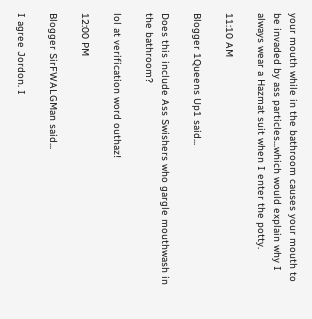your mouth while in the bathroom causes your mouth to be invaded by ass particles...which would explain why I always wear a Hazmat suit when I enter the potty.

11:10 AM

Blogger 1Queens Up1 said...

Does this include Ass Swishers who gargle mouthwash in the bathroom?

lol at verification word outhaz!

12:00 PM

Blogger SirFWALGMan said...

I agree Jordon. I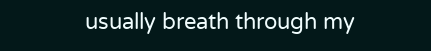usually breath through my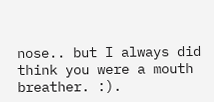nose.. but I always did think you were a mouth breather. :).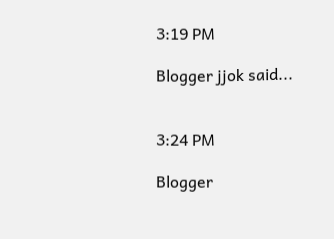3:19 PM

Blogger jjok said...


3:24 PM

Blogger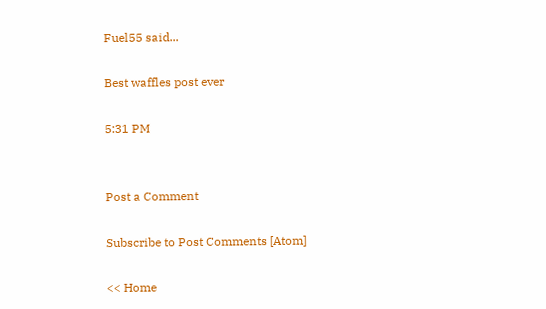Fuel55 said...

Best waffles post ever

5:31 PM


Post a Comment

Subscribe to Post Comments [Atom]

<< Home